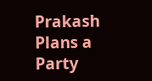Prakash Plans a Party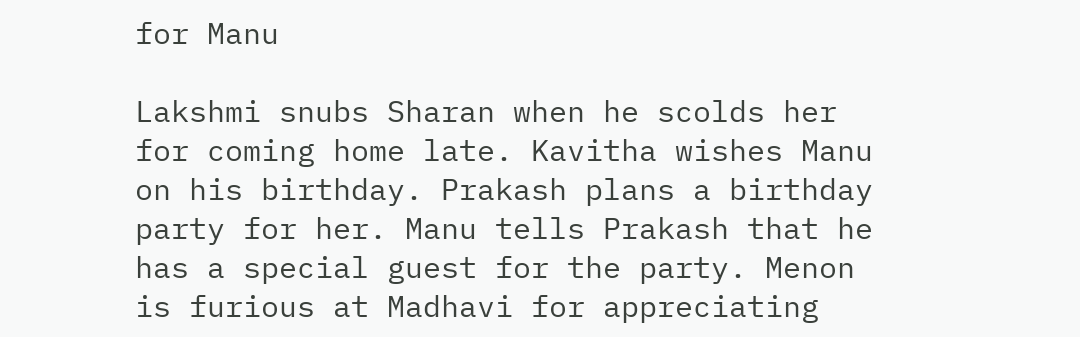for Manu

Lakshmi snubs Sharan when he scolds her for coming home late. Kavitha wishes Manu on his birthday. Prakash plans a birthday party for her. Manu tells Prakash that he has a special guest for the party. Menon is furious at Madhavi for appreciating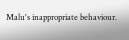Malu's inappropriate behaviour.